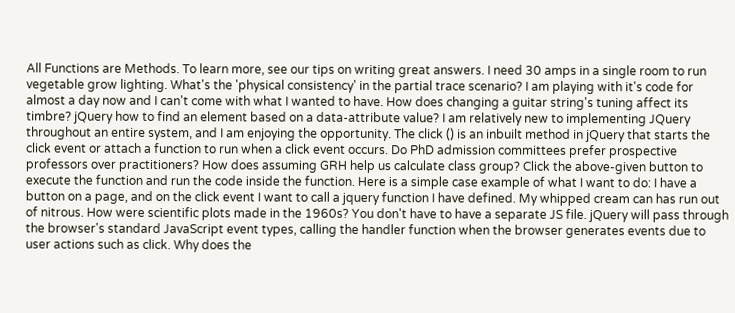All Functions are Methods. To learn more, see our tips on writing great answers. I need 30 amps in a single room to run vegetable grow lighting. What's the 'physical consistency' in the partial trace scenario? I am playing with it's code for almost a day now and I can't come with what I wanted to have. How does changing a guitar string's tuning affect its timbre? jQuery how to find an element based on a data-attribute value? I am relatively new to implementing JQuery throughout an entire system, and I am enjoying the opportunity. The click () is an inbuilt method in jQuery that starts the click event or attach a function to run when a click event occurs. Do PhD admission committees prefer prospective professors over practitioners? How does assuming GRH help us calculate class group? Click the above-given button to execute the function and run the code inside the function. Here is a simple case example of what I want to do: I have a button on a page, and on the click event I want to call a jquery function I have defined. My whipped cream can has run out of nitrous. How were scientific plots made in the 1960s? You don't have to have a separate JS file. jQuery will pass through the browser's standard JavaScript event types, calling the handler function when the browser generates events due to user actions such as click. Why does the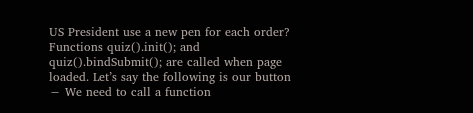US President use a new pen for each order? Functions quiz().init(); and quiz().bindSubmit(); are called when page loaded. Let’s say the following is our button − We need to call a function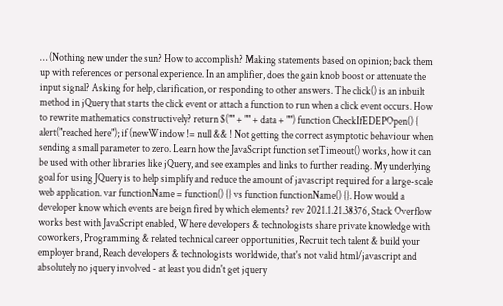… (Nothing new under the sun? How to accomplish? Making statements based on opinion; back them up with references or personal experience. In an amplifier, does the gain knob boost or attenuate the input signal? Asking for help, clarification, or responding to other answers. The click() is an inbuilt method in jQuery that starts the click event or attach a function to run when a click event occurs. How to rewrite mathematics constructively? return $("" + "" + data + "") function CheckIfEDEPOpen() { alert("reached here"); if (newWindow != null && ! Not getting the correct asymptotic behaviour when sending a small parameter to zero. Learn how the JavaScript function setTimeout() works, how it can be used with other libraries like jQuery, and see examples and links to further reading. My underlying goal for using JQuery is to help simplify and reduce the amount of javascript required for a large-scale web application. var functionName = function() {} vs function functionName() {}. How would a developer know which events are beign fired by which elements? rev 2021.1.21.38376, Stack Overflow works best with JavaScript enabled, Where developers & technologists share private knowledge with coworkers, Programming & related technical career opportunities, Recruit tech talent & build your employer brand, Reach developers & technologists worldwide, that's not valid html/javascript and absolutely no jquery involved - at least you didn't get jquery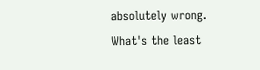absolutely wrong. What's the least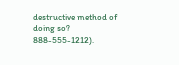destructive method of doing so? 888-555-1212).